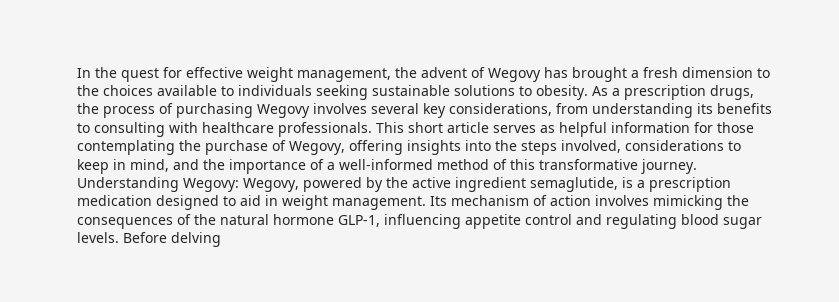In the quest for effective weight management, the advent of Wegovy has brought a fresh dimension to the choices available to individuals seeking sustainable solutions to obesity. As a prescription drugs, the process of purchasing Wegovy involves several key considerations, from understanding its benefits to consulting with healthcare professionals. This short article serves as helpful information for those contemplating the purchase of Wegovy, offering insights into the steps involved, considerations to keep in mind, and the importance of a well-informed method of this transformative journey. Understanding Wegovy: Wegovy, powered by the active ingredient semaglutide, is a prescription medication designed to aid in weight management. Its mechanism of action involves mimicking the consequences of the natural hormone GLP-1, influencing appetite control and regulating blood sugar levels. Before delving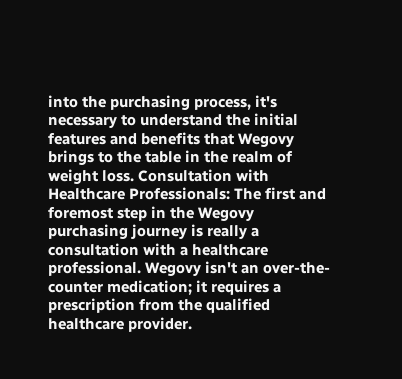into the purchasing process, it's necessary to understand the initial features and benefits that Wegovy brings to the table in the realm of weight loss. Consultation with Healthcare Professionals: The first and foremost step in the Wegovy purchasing journey is really a consultation with a healthcare professional. Wegovy isn't an over-the-counter medication; it requires a prescription from the qualified healthcare provider.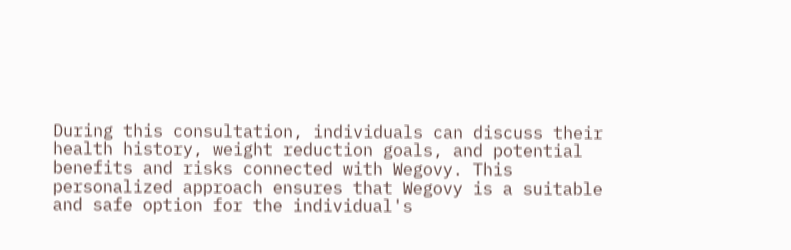During this consultation, individuals can discuss their health history, weight reduction goals, and potential benefits and risks connected with Wegovy. This personalized approach ensures that Wegovy is a suitable and safe option for the individual's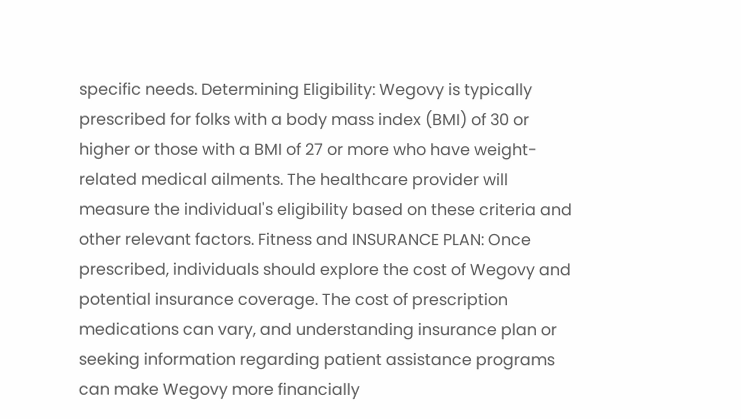specific needs. Determining Eligibility: Wegovy is typically prescribed for folks with a body mass index (BMI) of 30 or higher or those with a BMI of 27 or more who have weight-related medical ailments. The healthcare provider will measure the individual's eligibility based on these criteria and other relevant factors. Fitness and INSURANCE PLAN: Once prescribed, individuals should explore the cost of Wegovy and potential insurance coverage. The cost of prescription medications can vary, and understanding insurance plan or seeking information regarding patient assistance programs can make Wegovy more financially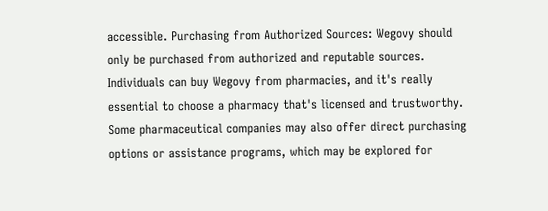accessible. Purchasing from Authorized Sources: Wegovy should only be purchased from authorized and reputable sources. Individuals can buy Wegovy from pharmacies, and it's really essential to choose a pharmacy that's licensed and trustworthy. Some pharmaceutical companies may also offer direct purchasing options or assistance programs, which may be explored for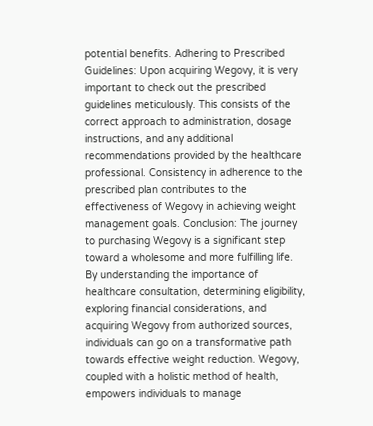potential benefits. Adhering to Prescribed Guidelines: Upon acquiring Wegovy, it is very important to check out the prescribed guidelines meticulously. This consists of the correct approach to administration, dosage instructions, and any additional recommendations provided by the healthcare professional. Consistency in adherence to the prescribed plan contributes to the effectiveness of Wegovy in achieving weight management goals. Conclusion: The journey to purchasing Wegovy is a significant step toward a wholesome and more fulfilling life. By understanding the importance of healthcare consultation, determining eligibility, exploring financial considerations, and acquiring Wegovy from authorized sources, individuals can go on a transformative path towards effective weight reduction. Wegovy, coupled with a holistic method of health, empowers individuals to manage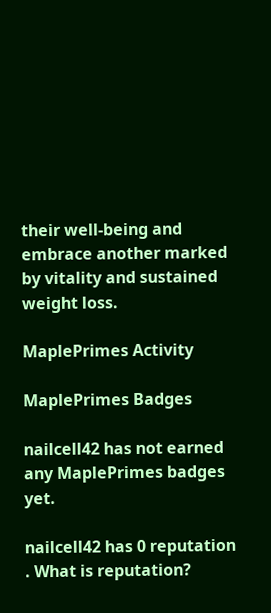their well-being and embrace another marked by vitality and sustained weight loss.

MaplePrimes Activity

MaplePrimes Badges

nailcell42 has not earned any MaplePrimes badges yet.

nailcell42 has 0 reputation . What is reputation?